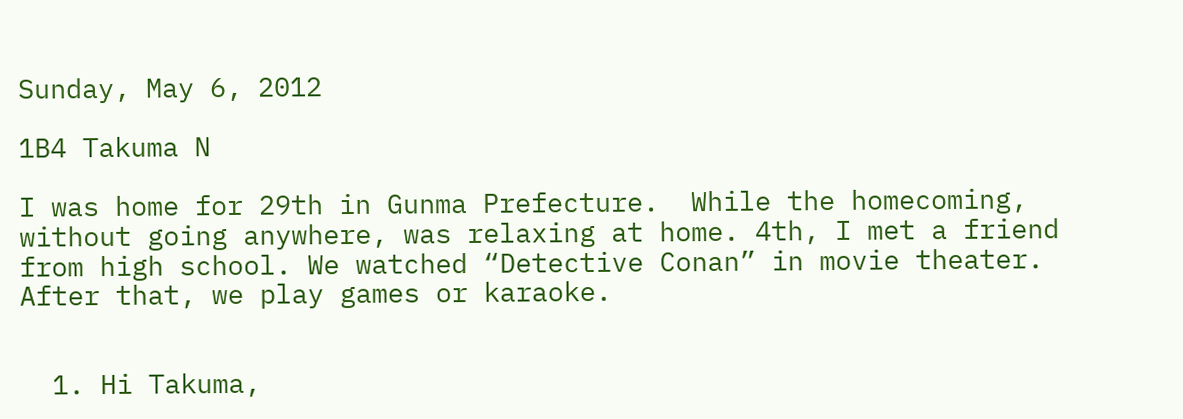Sunday, May 6, 2012

1B4 Takuma N

I was home for 29th in Gunma Prefecture.  While the homecoming, without going anywhere, was relaxing at home. 4th, I met a friend from high school. We watched “Detective Conan” in movie theater.  After that, we play games or karaoke.


  1. Hi Takuma,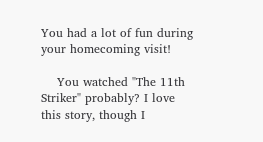You had a lot of fun during your homecoming visit!

    You watched "The 11th Striker" probably? I love this story, though I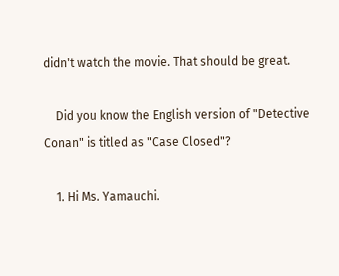didn't watch the movie. That should be great.

    Did you know the English version of "Detective Conan" is titled as "Case Closed"?

    1. Hi Ms. Yamauchi.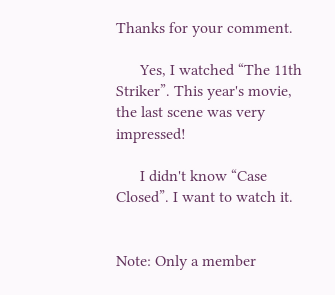Thanks for your comment.

      Yes, I watched “The 11th Striker”. This year's movie, the last scene was very impressed!

      I didn't know “Case Closed”. I want to watch it.


Note: Only a member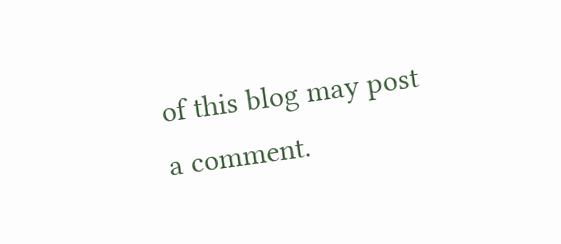of this blog may post a comment.